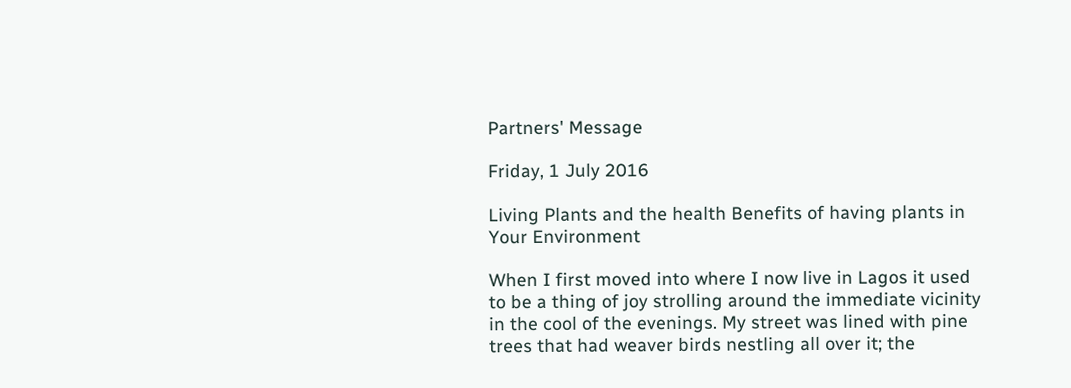Partners' Message

Friday, 1 July 2016

Living Plants and the health Benefits of having plants in Your Environment

When I first moved into where I now live in Lagos it used to be a thing of joy strolling around the immediate vicinity in the cool of the evenings. My street was lined with pine trees that had weaver birds nestling all over it; the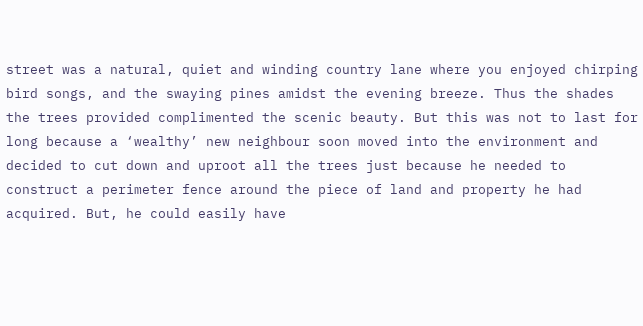street was a natural, quiet and winding country lane where you enjoyed chirping bird songs, and the swaying pines amidst the evening breeze. Thus the shades the trees provided complimented the scenic beauty. But this was not to last for long because a ‘wealthy’ new neighbour soon moved into the environment and decided to cut down and uproot all the trees just because he needed to construct a perimeter fence around the piece of land and property he had acquired. But, he could easily have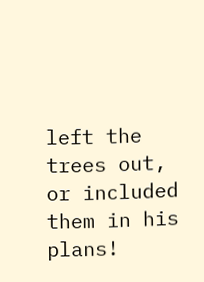left the trees out, or included them in his plans!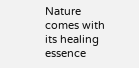Nature comes with its healing essence